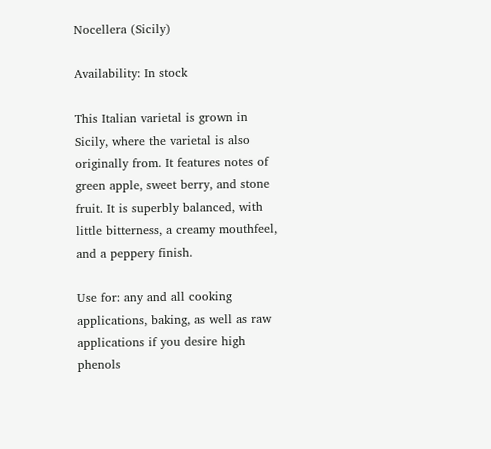Nocellera (Sicily)

Availability: In stock

This Italian varietal is grown in Sicily, where the varietal is also originally from. It features notes of green apple, sweet berry, and stone fruit. It is superbly balanced, with little bitterness, a creamy mouthfeel, and a peppery finish.

Use for: any and all cooking applications, baking, as well as raw applications if you desire high phenols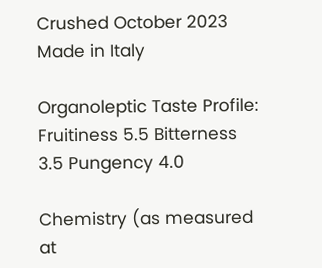Crushed October 2023
Made in Italy

Organoleptic Taste Profile:
Fruitiness 5.5 Bitterness 3.5 Pungency 4.0

Chemistry (as measured at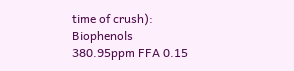time of crush):
Biophenols 380.95ppm FFA 0.15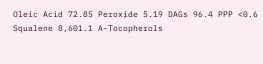Oleic Acid 72.85 Peroxide 5.19 DAGs 96.4 PPP <0.6 Squalene 8,601.1 A-Tocopherols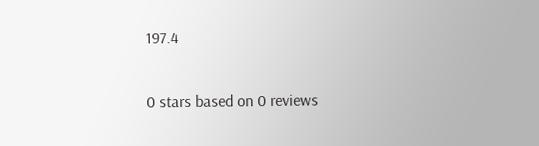197.4

0 stars based on 0 reviews